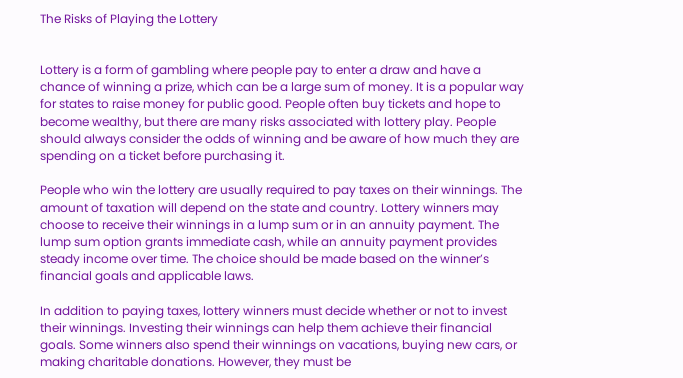The Risks of Playing the Lottery


Lottery is a form of gambling where people pay to enter a draw and have a chance of winning a prize, which can be a large sum of money. It is a popular way for states to raise money for public good. People often buy tickets and hope to become wealthy, but there are many risks associated with lottery play. People should always consider the odds of winning and be aware of how much they are spending on a ticket before purchasing it.

People who win the lottery are usually required to pay taxes on their winnings. The amount of taxation will depend on the state and country. Lottery winners may choose to receive their winnings in a lump sum or in an annuity payment. The lump sum option grants immediate cash, while an annuity payment provides steady income over time. The choice should be made based on the winner’s financial goals and applicable laws.

In addition to paying taxes, lottery winners must decide whether or not to invest their winnings. Investing their winnings can help them achieve their financial goals. Some winners also spend their winnings on vacations, buying new cars, or making charitable donations. However, they must be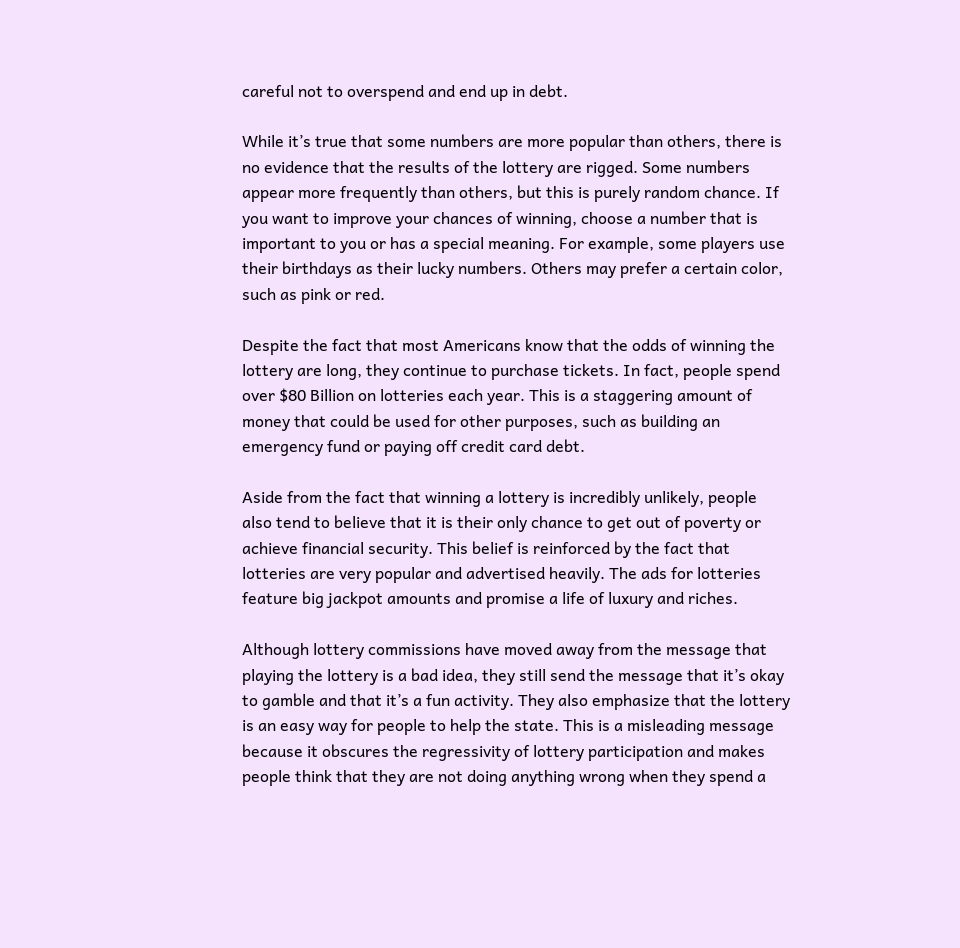careful not to overspend and end up in debt.

While it’s true that some numbers are more popular than others, there is no evidence that the results of the lottery are rigged. Some numbers appear more frequently than others, but this is purely random chance. If you want to improve your chances of winning, choose a number that is important to you or has a special meaning. For example, some players use their birthdays as their lucky numbers. Others may prefer a certain color, such as pink or red.

Despite the fact that most Americans know that the odds of winning the lottery are long, they continue to purchase tickets. In fact, people spend over $80 Billion on lotteries each year. This is a staggering amount of money that could be used for other purposes, such as building an emergency fund or paying off credit card debt.

Aside from the fact that winning a lottery is incredibly unlikely, people also tend to believe that it is their only chance to get out of poverty or achieve financial security. This belief is reinforced by the fact that lotteries are very popular and advertised heavily. The ads for lotteries feature big jackpot amounts and promise a life of luxury and riches.

Although lottery commissions have moved away from the message that playing the lottery is a bad idea, they still send the message that it’s okay to gamble and that it’s a fun activity. They also emphasize that the lottery is an easy way for people to help the state. This is a misleading message because it obscures the regressivity of lottery participation and makes people think that they are not doing anything wrong when they spend a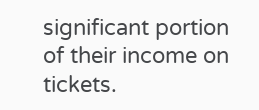significant portion of their income on tickets.